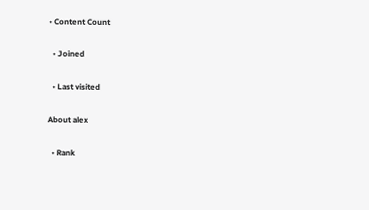• Content Count

  • Joined

  • Last visited

About alex

  • Rank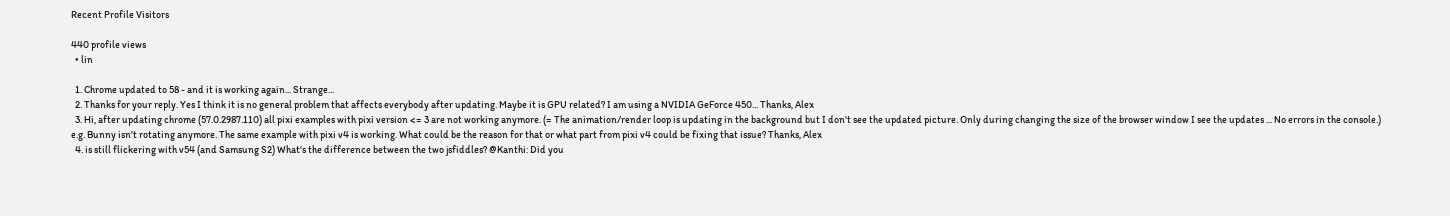Recent Profile Visitors

440 profile views
  • lin

  1. Chrome updated to 58 - and it is working again... Strange...
  2. Thanks for your reply. Yes I think it is no general problem that affects everybody after updating. Maybe it is GPU related? I am using a NVIDIA GeForce 450... Thanks, Alex
  3. Hi, after updating chrome (57.0.2987.110) all pixi examples with pixi version <= 3 are not working anymore. (= The animation/render loop is updating in the background but I don't see the updated picture. Only during changing the size of the browser window I see the updates ... No errors in the console.) e.g. Bunny isn't rotating anymore. The same example with pixi v4 is working. What could be the reason for that or what part from pixi v4 could be fixing that issue? Thanks, Alex
  4. is still flickering with v54 (and Samsung S2) What's the difference between the two jsfiddles? @Kanthi: Did you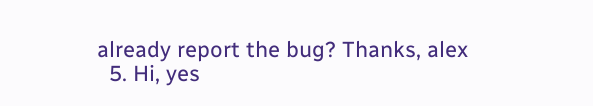already report the bug? Thanks, alex
  5. Hi, yes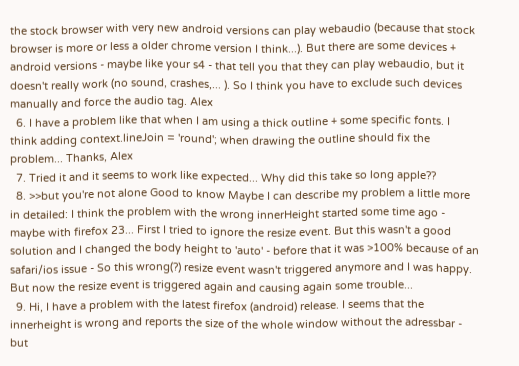the stock browser with very new android versions can play webaudio (because that stock browser is more or less a older chrome version I think...). But there are some devices + android versions - maybe like your s4 - that tell you that they can play webaudio, but it doesn't really work (no sound, crashes,... ). So I think you have to exclude such devices manually and force the audio tag. Alex
  6. I have a problem like that when I am using a thick outline + some specific fonts. I think adding context.lineJoin = 'round'; when drawing the outline should fix the problem... Thanks, Alex
  7. Tried it and it seems to work like expected... Why did this take so long apple??
  8. >>but you're not alone Good to know Maybe I can describe my problem a little more in detailed: I think the problem with the wrong innerHeight started some time ago - maybe with firefox 23... First I tried to ignore the resize event. But this wasn't a good solution and I changed the body height to 'auto' - before that it was >100% because of an safari/ios issue - So this wrong(?) resize event wasn't triggered anymore and I was happy. But now the resize event is triggered again and causing again some trouble...
  9. Hi, I have a problem with the latest firefox (android) release. I seems that the innerheight is wrong and reports the size of the whole window without the adressbar - but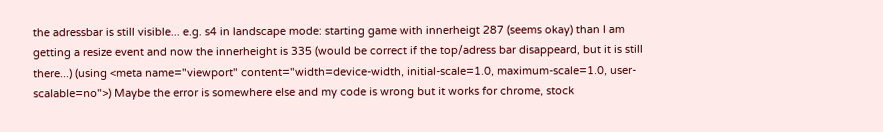the adressbar is still visible... e.g. s4 in landscape mode: starting game with innerheigt 287 (seems okay) than I am getting a resize event and now the innerheight is 335 (would be correct if the top/adress bar disappeard, but it is still there...) (using <meta name="viewport" content="width=device-width, initial-scale=1.0, maximum-scale=1.0, user-scalable=no">) Maybe the error is somewhere else and my code is wrong but it works for chrome, stock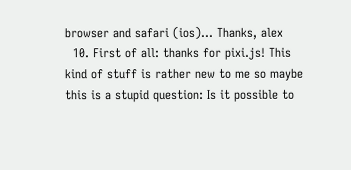browser and safari (ios)... Thanks, alex
  10. First of all: thanks for pixi.js! This kind of stuff is rather new to me so maybe this is a stupid question: Is it possible to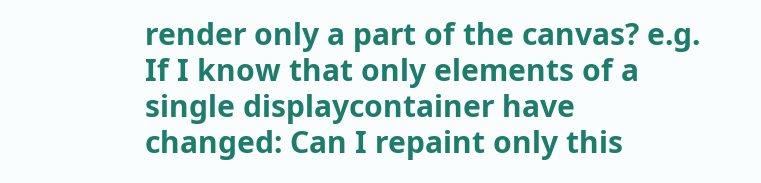render only a part of the canvas? e.g. If I know that only elements of a single displaycontainer have changed: Can I repaint only this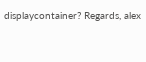displaycontainer? Regards, alex